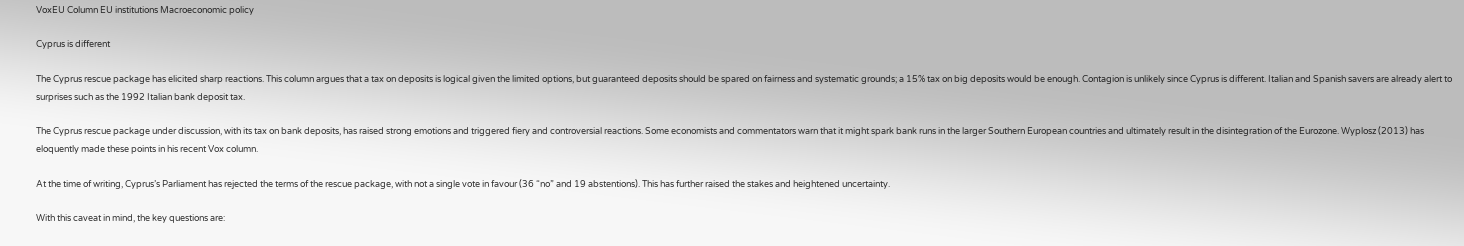VoxEU Column EU institutions Macroeconomic policy

Cyprus is different

The Cyprus rescue package has elicited sharp reactions. This column argues that a tax on deposits is logical given the limited options, but guaranteed deposits should be spared on fairness and systematic grounds; a 15% tax on big deposits would be enough. Contagion is unlikely since Cyprus is different. Italian and Spanish savers are already alert to surprises such as the 1992 Italian bank deposit tax.

The Cyprus rescue package under discussion, with its tax on bank deposits, has raised strong emotions and triggered fiery and controversial reactions. Some economists and commentators warn that it might spark bank runs in the larger Southern European countries and ultimately result in the disintegration of the Eurozone. Wyplosz (2013) has eloquently made these points in his recent Vox column.

At the time of writing, Cyprus’s Parliament has rejected the terms of the rescue package, with not a single vote in favour (36 “no” and 19 abstentions). This has further raised the stakes and heightened uncertainty.

With this caveat in mind, the key questions are: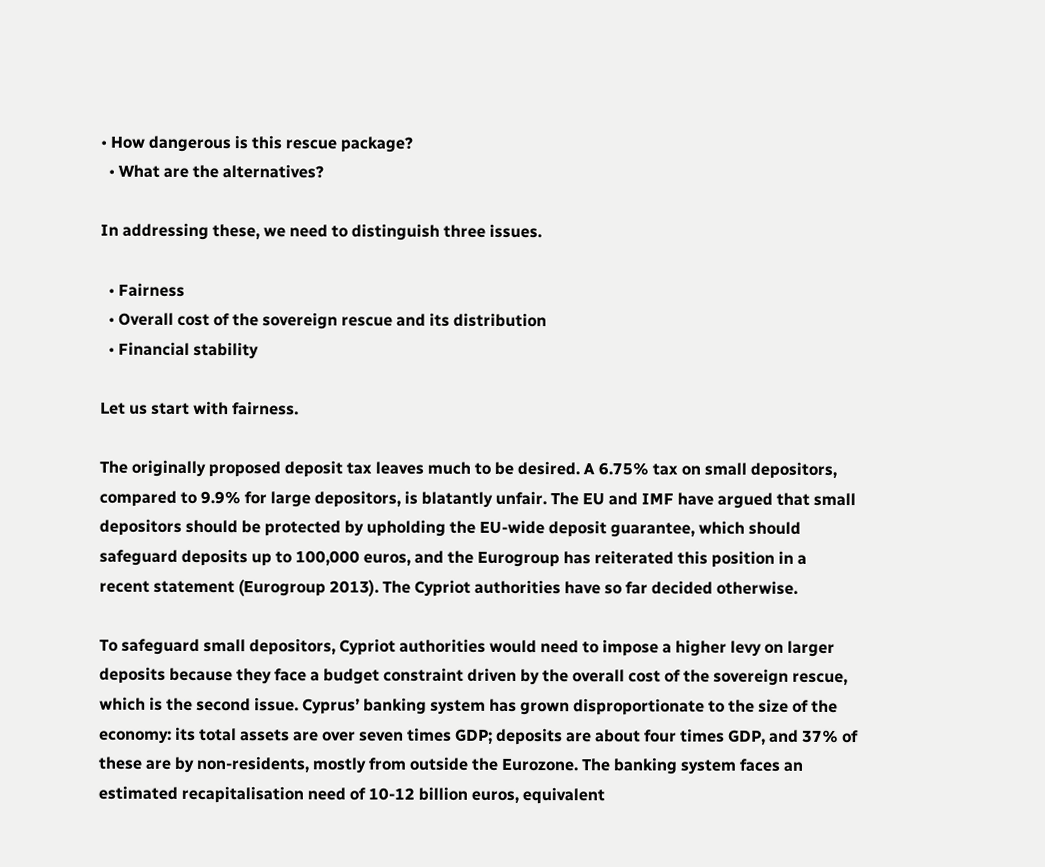• How dangerous is this rescue package?
  • What are the alternatives?

In addressing these, we need to distinguish three issues.

  • Fairness
  • Overall cost of the sovereign rescue and its distribution
  • Financial stability

Let us start with fairness.

The originally proposed deposit tax leaves much to be desired. A 6.75% tax on small depositors, compared to 9.9% for large depositors, is blatantly unfair. The EU and IMF have argued that small depositors should be protected by upholding the EU-wide deposit guarantee, which should safeguard deposits up to 100,000 euros, and the Eurogroup has reiterated this position in a recent statement (Eurogroup 2013). The Cypriot authorities have so far decided otherwise.

To safeguard small depositors, Cypriot authorities would need to impose a higher levy on larger deposits because they face a budget constraint driven by the overall cost of the sovereign rescue, which is the second issue. Cyprus’ banking system has grown disproportionate to the size of the economy: its total assets are over seven times GDP; deposits are about four times GDP, and 37% of these are by non-residents, mostly from outside the Eurozone. The banking system faces an estimated recapitalisation need of 10-12 billion euros, equivalent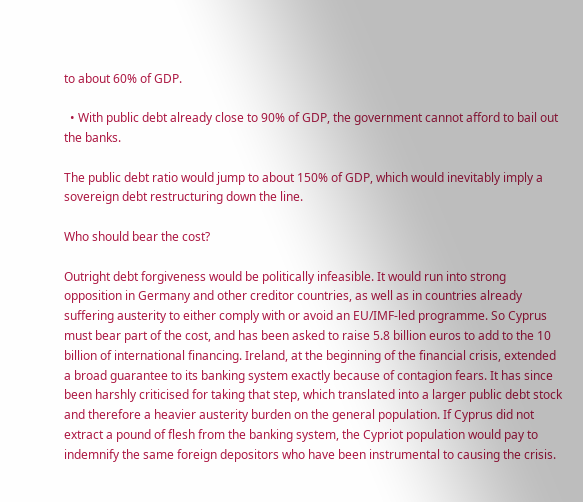to about 60% of GDP.

  • With public debt already close to 90% of GDP, the government cannot afford to bail out the banks.

The public debt ratio would jump to about 150% of GDP, which would inevitably imply a sovereign debt restructuring down the line.

Who should bear the cost?

Outright debt forgiveness would be politically infeasible. It would run into strong opposition in Germany and other creditor countries, as well as in countries already suffering austerity to either comply with or avoid an EU/IMF-led programme. So Cyprus must bear part of the cost, and has been asked to raise 5.8 billion euros to add to the 10 billion of international financing. Ireland, at the beginning of the financial crisis, extended a broad guarantee to its banking system exactly because of contagion fears. It has since been harshly criticised for taking that step, which translated into a larger public debt stock and therefore a heavier austerity burden on the general population. If Cyprus did not extract a pound of flesh from the banking system, the Cypriot population would pay to indemnify the same foreign depositors who have been instrumental to causing the crisis.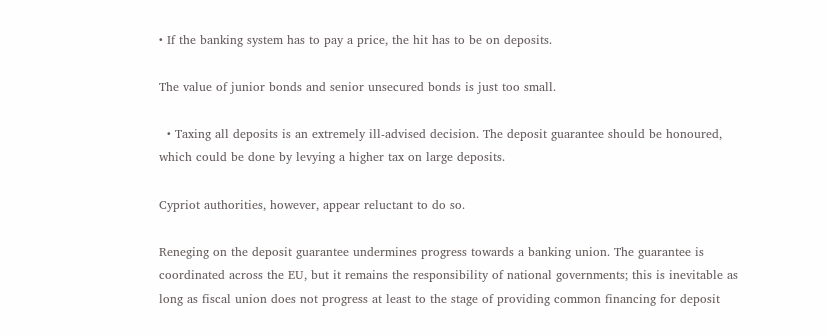• If the banking system has to pay a price, the hit has to be on deposits.

The value of junior bonds and senior unsecured bonds is just too small.

  • Taxing all deposits is an extremely ill-advised decision. The deposit guarantee should be honoured, which could be done by levying a higher tax on large deposits.

Cypriot authorities, however, appear reluctant to do so.

Reneging on the deposit guarantee undermines progress towards a banking union. The guarantee is coordinated across the EU, but it remains the responsibility of national governments; this is inevitable as long as fiscal union does not progress at least to the stage of providing common financing for deposit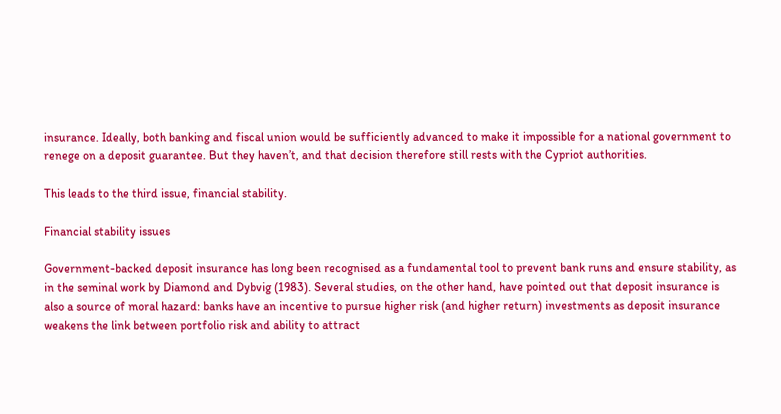insurance. Ideally, both banking and fiscal union would be sufficiently advanced to make it impossible for a national government to renege on a deposit guarantee. But they haven’t, and that decision therefore still rests with the Cypriot authorities.

This leads to the third issue, financial stability.

Financial stability issues

Government-backed deposit insurance has long been recognised as a fundamental tool to prevent bank runs and ensure stability, as in the seminal work by Diamond and Dybvig (1983). Several studies, on the other hand, have pointed out that deposit insurance is also a source of moral hazard: banks have an incentive to pursue higher risk (and higher return) investments as deposit insurance weakens the link between portfolio risk and ability to attract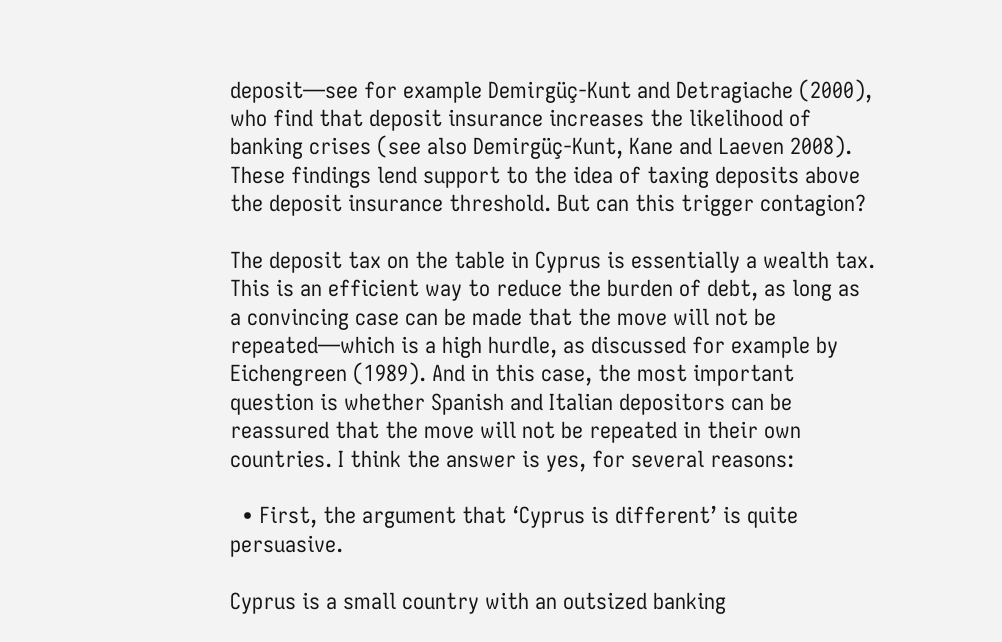deposit—see for example Demirgüç-Kunt and Detragiache (2000), who find that deposit insurance increases the likelihood of banking crises (see also Demirgüç-Kunt, Kane and Laeven 2008). These findings lend support to the idea of taxing deposits above the deposit insurance threshold. But can this trigger contagion?

The deposit tax on the table in Cyprus is essentially a wealth tax. This is an efficient way to reduce the burden of debt, as long as a convincing case can be made that the move will not be repeated—which is a high hurdle, as discussed for example by Eichengreen (1989). And in this case, the most important question is whether Spanish and Italian depositors can be reassured that the move will not be repeated in their own countries. I think the answer is yes, for several reasons:

  • First, the argument that ‘Cyprus is different’ is quite persuasive.

Cyprus is a small country with an outsized banking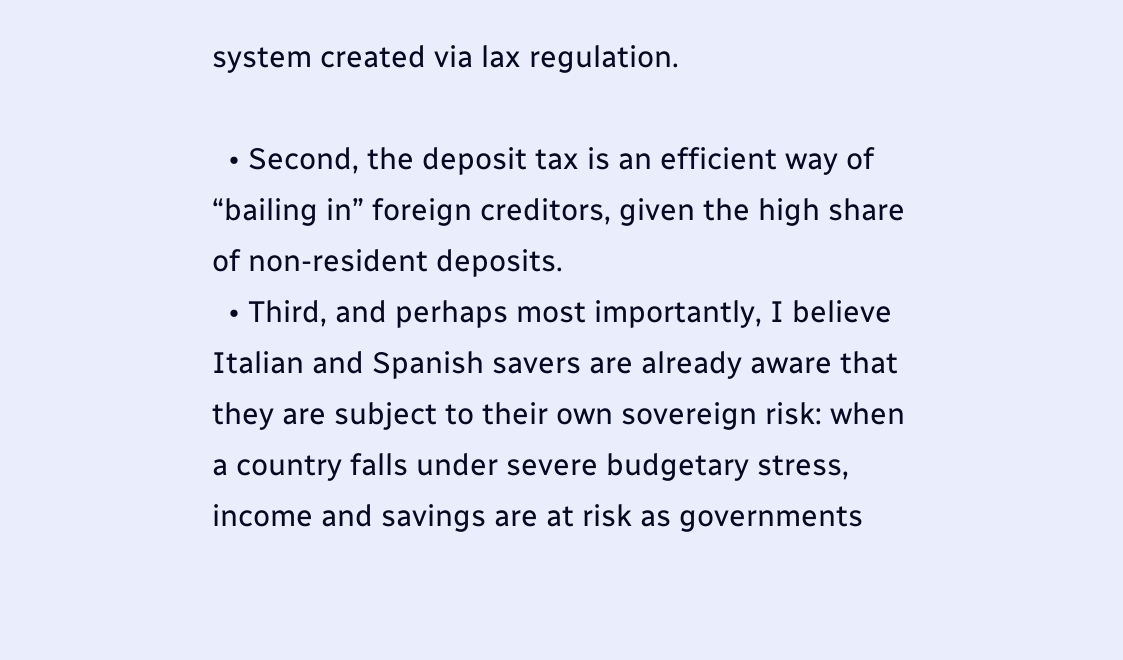system created via lax regulation.

  • Second, the deposit tax is an efficient way of “bailing in” foreign creditors, given the high share of non-resident deposits.
  • Third, and perhaps most importantly, I believe Italian and Spanish savers are already aware that they are subject to their own sovereign risk: when a country falls under severe budgetary stress, income and savings are at risk as governments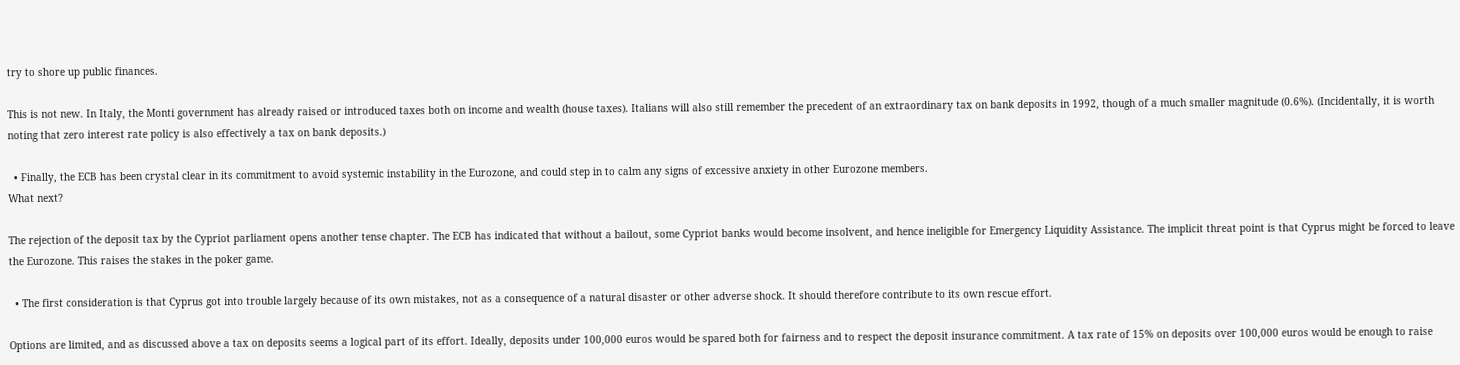try to shore up public finances.

This is not new. In Italy, the Monti government has already raised or introduced taxes both on income and wealth (house taxes). Italians will also still remember the precedent of an extraordinary tax on bank deposits in 1992, though of a much smaller magnitude (0.6%). (Incidentally, it is worth noting that zero interest rate policy is also effectively a tax on bank deposits.)

  • Finally, the ECB has been crystal clear in its commitment to avoid systemic instability in the Eurozone, and could step in to calm any signs of excessive anxiety in other Eurozone members.
What next?

The rejection of the deposit tax by the Cypriot parliament opens another tense chapter. The ECB has indicated that without a bailout, some Cypriot banks would become insolvent, and hence ineligible for Emergency Liquidity Assistance. The implicit threat point is that Cyprus might be forced to leave the Eurozone. This raises the stakes in the poker game.

  • The first consideration is that Cyprus got into trouble largely because of its own mistakes, not as a consequence of a natural disaster or other adverse shock. It should therefore contribute to its own rescue effort.

Options are limited, and as discussed above a tax on deposits seems a logical part of its effort. Ideally, deposits under 100,000 euros would be spared both for fairness and to respect the deposit insurance commitment. A tax rate of 15% on deposits over 100,000 euros would be enough to raise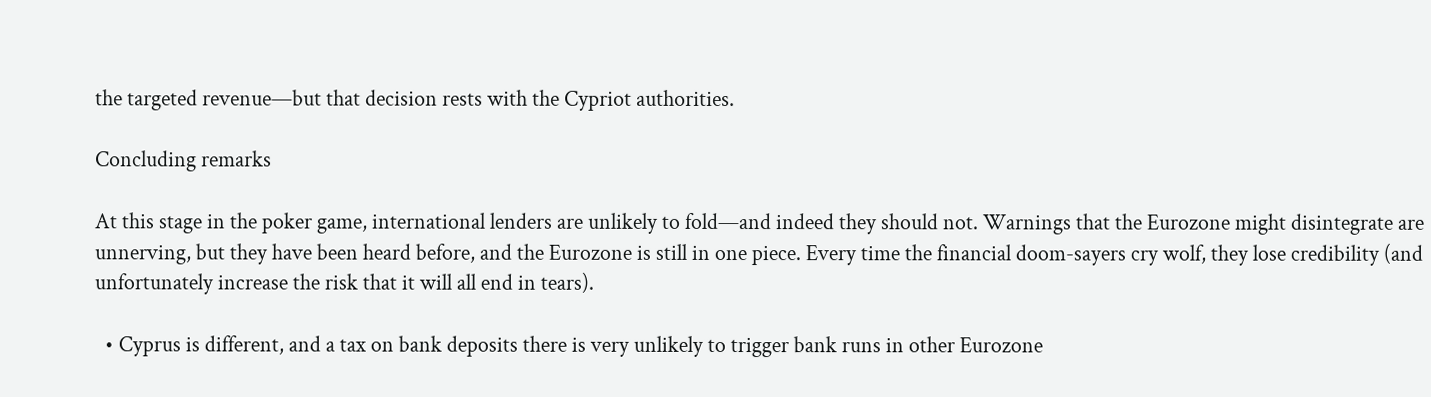the targeted revenue—but that decision rests with the Cypriot authorities.

Concluding remarks

At this stage in the poker game, international lenders are unlikely to fold—and indeed they should not. Warnings that the Eurozone might disintegrate are unnerving, but they have been heard before, and the Eurozone is still in one piece. Every time the financial doom-sayers cry wolf, they lose credibility (and unfortunately increase the risk that it will all end in tears).

  • Cyprus is different, and a tax on bank deposits there is very unlikely to trigger bank runs in other Eurozone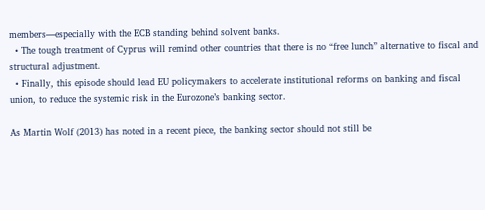members—especially with the ECB standing behind solvent banks.
  • The tough treatment of Cyprus will remind other countries that there is no “free lunch” alternative to fiscal and structural adjustment.
  • Finally, this episode should lead EU policymakers to accelerate institutional reforms on banking and fiscal union, to reduce the systemic risk in the Eurozone’s banking sector.

As Martin Wolf (2013) has noted in a recent piece, the banking sector should not still be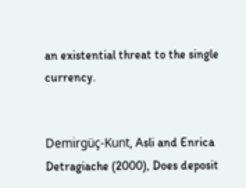an existential threat to the single currency.


Demirgüç-Kunt, Asli and Enrica Detragiache (2000), Does deposit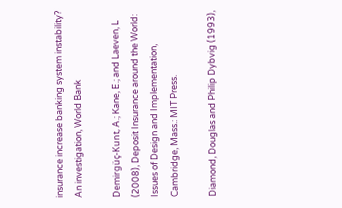insurance increase banking system instability? An investigation, World Bank

Demirgüç-Kunt, A.; Kane, E.; and Laeven, L (2008), Deposit Insurance around the World: Issues of Design and Implementation, Cambridge, Mass.: MIT Press.

Diamond, Douglas and Philip Dybvig (1993),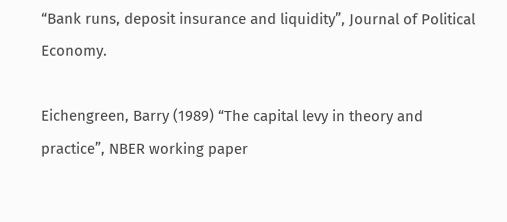“Bank runs, deposit insurance and liquidity”, Journal of Political Economy.

Eichengreen, Barry (1989) “The capital levy in theory and practice”, NBER working paper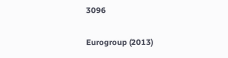3096

Eurogroup (2013)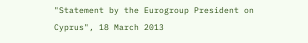"Statement by the Eurogroup President on Cyprus", 18 March 2013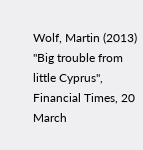Wolf, Martin (2013) "Big trouble from little Cyprus", Financial Times, 20 March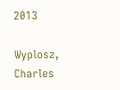2013

Wyplosz, Charles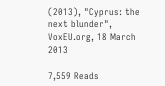(2013), "Cyprus: the next blunder", VoxEU.org, 18 March 2013

7,559 Reads